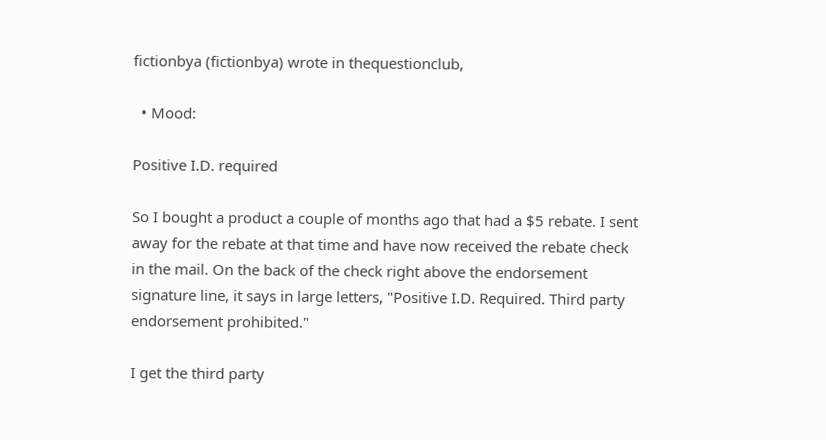fictionbya (fictionbya) wrote in thequestionclub,

  • Mood:

Positive I.D. required

So I bought a product a couple of months ago that had a $5 rebate. I sent away for the rebate at that time and have now received the rebate check in the mail. On the back of the check right above the endorsement signature line, it says in large letters, "Positive I.D. Required. Third party endorsement prohibited."

I get the third party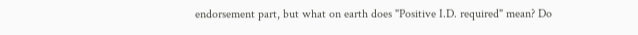endorsement part, but what on earth does "Positive I.D. required" mean? Do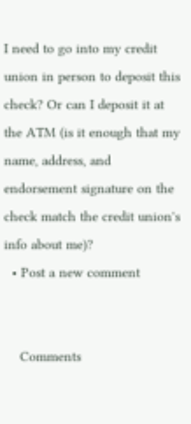I need to go into my credit union in person to deposit this check? Or can I deposit it at the ATM (is it enough that my name, address, and endorsement signature on the check match the credit union's info about me)?
  • Post a new comment


    Comments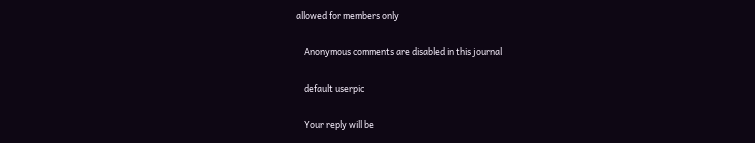allowed for members only

    Anonymous comments are disabled in this journal

    default userpic

    Your reply will be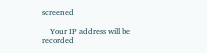screened

    Your IP address will be recorded